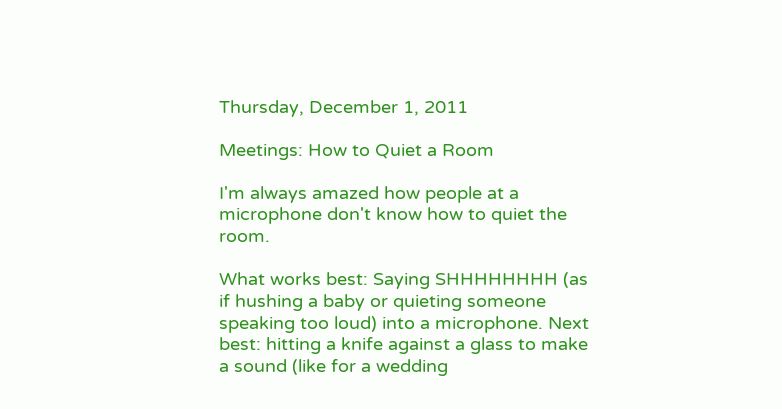Thursday, December 1, 2011

Meetings: How to Quiet a Room

I'm always amazed how people at a microphone don't know how to quiet the room.

What works best: Saying SHHHHHHHH (as if hushing a baby or quieting someone speaking too loud) into a microphone. Next best: hitting a knife against a glass to make a sound (like for a wedding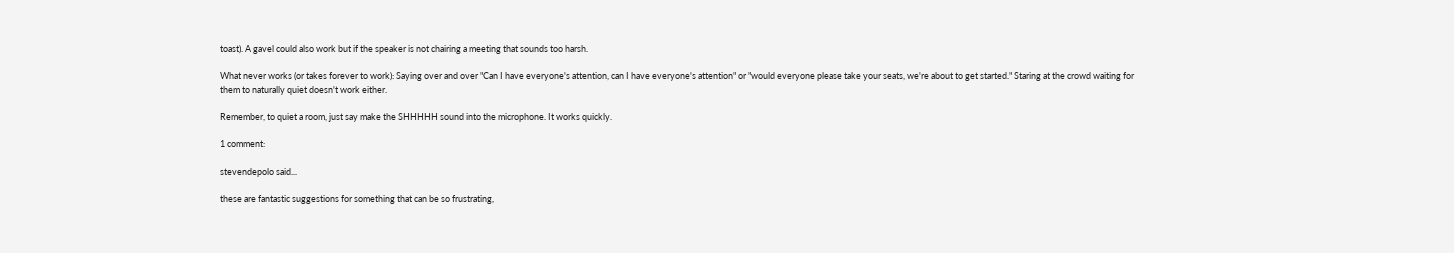toast). A gavel could also work but if the speaker is not chairing a meeting that sounds too harsh.

What never works (or takes forever to work): Saying over and over "Can I have everyone's attention, can I have everyone's attention" or "would everyone please take your seats, we're about to get started." Staring at the crowd waiting for them to naturally quiet doesn't work either.

Remember, to quiet a room, just say make the SHHHHH sound into the microphone. It works quickly.

1 comment:

stevendepolo said...

these are fantastic suggestions for something that can be so frustrating,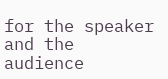for the speaker and the audience